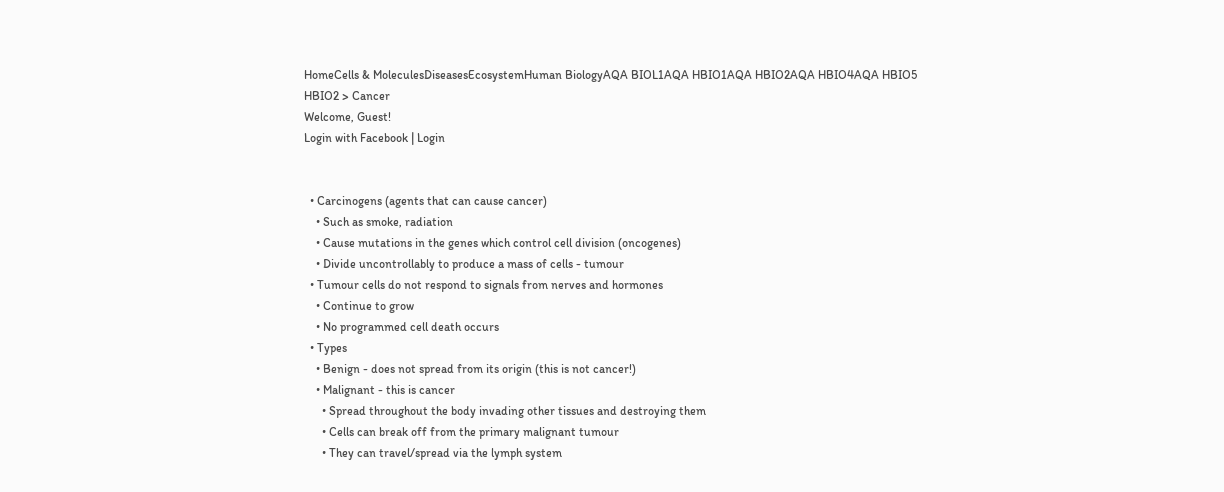HomeCells & MoleculesDiseasesEcosystemHuman BiologyAQA BIOL1AQA HBIO1AQA HBIO2AQA HBIO4AQA HBIO5
HBIO2 > Cancer
Welcome, Guest!
Login with Facebook | Login


  • Carcinogens (agents that can cause cancer)
    • Such as smoke, radiation
    • Cause mutations in the genes which control cell division (oncogenes)
    • Divide uncontrollably to produce a mass of cells - tumour
  • Tumour cells do not respond to signals from nerves and hormones
    • Continue to grow
    • No programmed cell death occurs
  • Types
    • Benign - does not spread from its origin (this is not cancer!)
    • Malignant - this is cancer
      • Spread throughout the body invading other tissues and destroying them
      • Cells can break off from the primary malignant tumour
      • They can travel/spread via the lymph system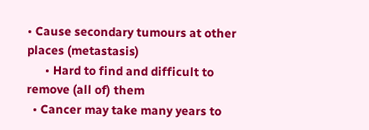• Cause secondary tumours at other places (metastasis)
      • Hard to find and difficult to remove (all of) them
  • Cancer may take many years to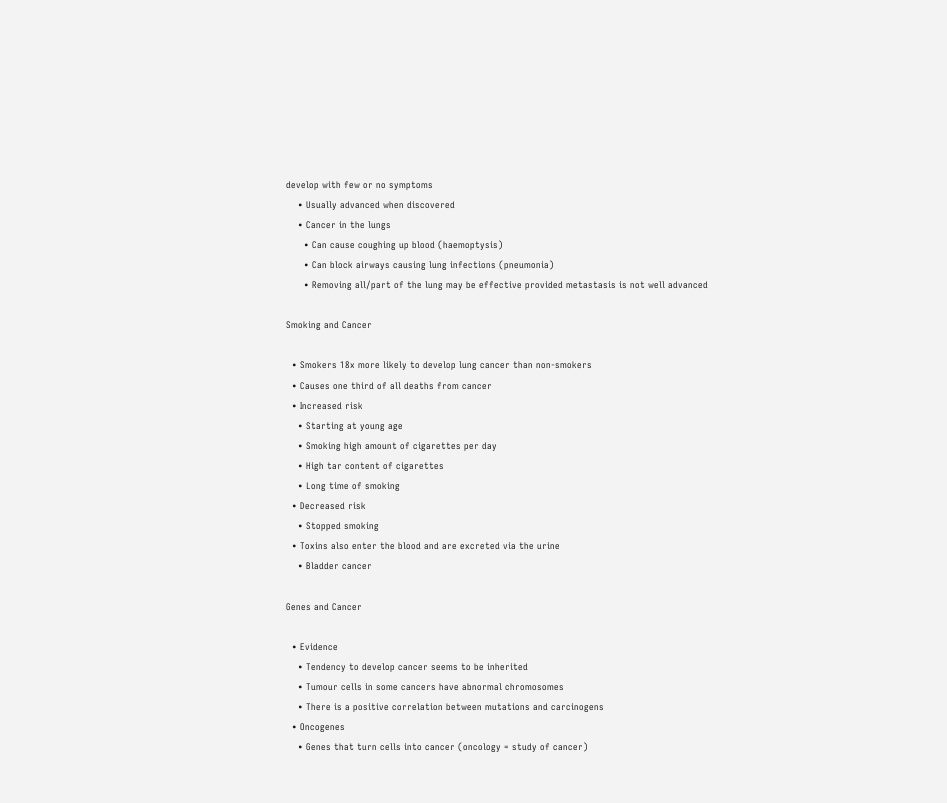develop with few or no symptoms
    • Usually advanced when discovered
    • Cancer in the lungs
      • Can cause coughing up blood (haemoptysis)
      • Can block airways causing lung infections (pneumonia)
      • Removing all/part of the lung may be effective provided metastasis is not well advanced

Smoking and Cancer

  • Smokers 18x more likely to develop lung cancer than non-smokers
  • Causes one third of all deaths from cancer
  • Increased risk
    • Starting at young age
    • Smoking high amount of cigarettes per day
    • High tar content of cigarettes
    • Long time of smoking
  • Decreased risk
    • Stopped smoking
  • Toxins also enter the blood and are excreted via the urine
    • Bladder cancer

Genes and Cancer

  • Evidence
    • Tendency to develop cancer seems to be inherited
    • Tumour cells in some cancers have abnormal chromosomes
    • There is a positive correlation between mutations and carcinogens
  • Oncogenes
    • Genes that turn cells into cancer (oncology = study of cancer)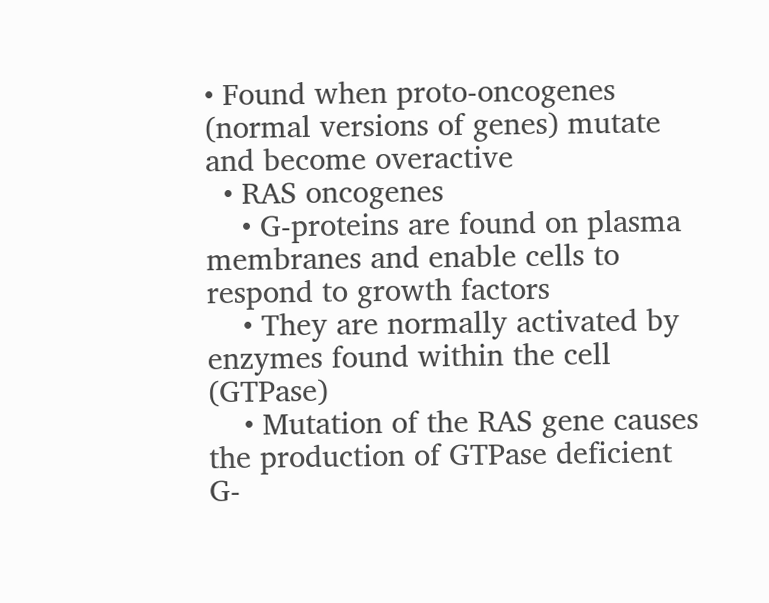• Found when proto-oncogenes (normal versions of genes) mutate and become overactive
  • RAS oncogenes
    • G-proteins are found on plasma membranes and enable cells to respond to growth factors
    • They are normally activated by enzymes found within the cell (GTPase)
    • Mutation of the RAS gene causes the production of GTPase deficient G-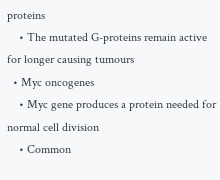proteins
    • The mutated G-proteins remain active for longer causing tumours
  • Myc oncogenes
    • Myc gene produces a protein needed for normal cell division
    • Common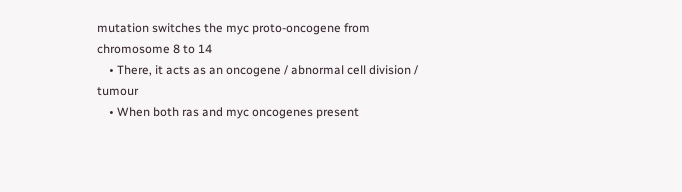mutation switches the myc proto-oncogene from chromosome 8 to 14
    • There, it acts as an oncogene / abnormal cell division / tumour
    • When both ras and myc oncogenes present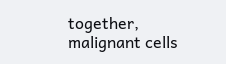together, malignant cells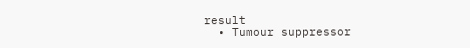result
  • Tumour suppressor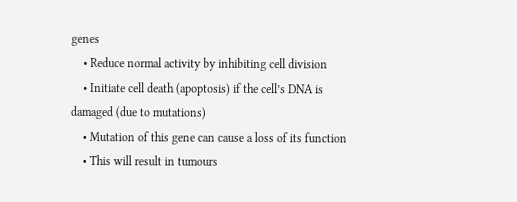genes
    • Reduce normal activity by inhibiting cell division
    • Initiate cell death (apoptosis) if the cell’s DNA is damaged (due to mutations)
    • Mutation of this gene can cause a loss of its function
    • This will result in tumours